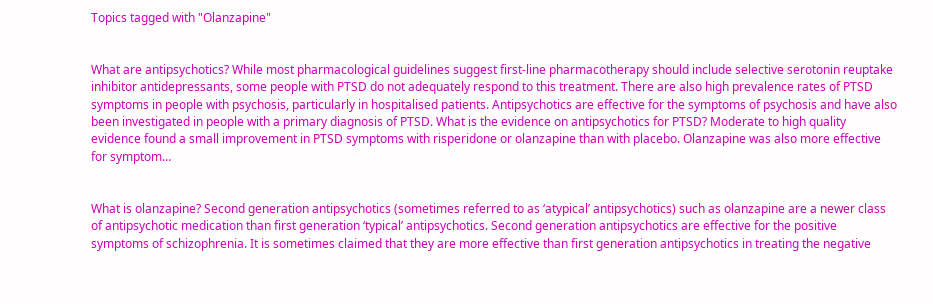Topics tagged with "Olanzapine"


What are antipsychotics? While most pharmacological guidelines suggest first-line pharmacotherapy should include selective serotonin reuptake inhibitor antidepressants, some people with PTSD do not adequately respond to this treatment. There are also high prevalence rates of PTSD symptoms in people with psychosis, particularly in hospitalised patients. Antipsychotics are effective for the symptoms of psychosis and have also been investigated in people with a primary diagnosis of PTSD. What is the evidence on antipsychotics for PTSD? Moderate to high quality evidence found a small improvement in PTSD symptoms with risperidone or olanzapine than with placebo. Olanzapine was also more effective for symptom…


What is olanzapine? Second generation antipsychotics (sometimes referred to as ‘atypical’ antipsychotics) such as olanzapine are a newer class of antipsychotic medication than first generation ‘typical’ antipsychotics. Second generation antipsychotics are effective for the positive symptoms of schizophrenia. It is sometimes claimed that they are more effective than first generation antipsychotics in treating the negative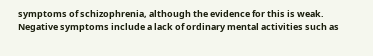symptoms of schizophrenia, although the evidence for this is weak. Negative symptoms include a lack of ordinary mental activities such as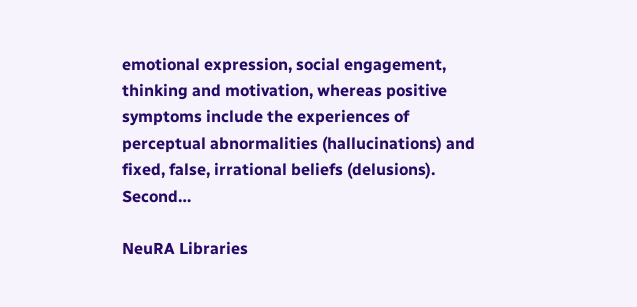emotional expression, social engagement, thinking and motivation, whereas positive symptoms include the experiences of perceptual abnormalities (hallucinations) and fixed, false, irrational beliefs (delusions). Second…

NeuRA Libraries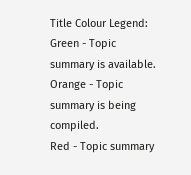Title Colour Legend:
Green - Topic summary is available.
Orange - Topic summary is being compiled.
Red - Topic summary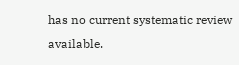has no current systematic review available.